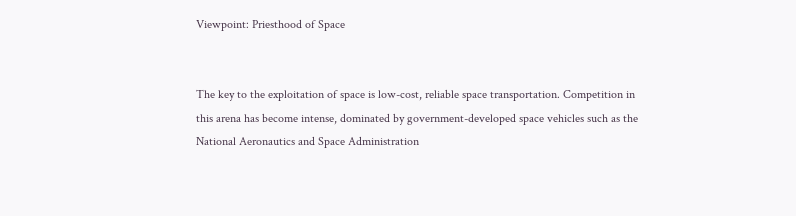Viewpoint: Priesthood of Space


The key to the exploitation of space is low-cost, reliable space transportation. Competition in this arena has become intense, dominated by government-developed space vehicles such as the National Aeronautics and Space Administration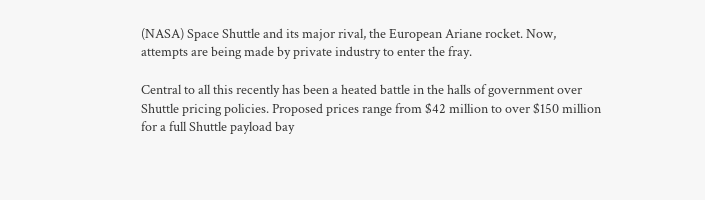(NASA) Space Shuttle and its major rival, the European Ariane rocket. Now, attempts are being made by private industry to enter the fray.

Central to all this recently has been a heated battle in the halls of government over Shuttle pricing policies. Proposed prices range from $42 million to over $150 million for a full Shuttle payload bay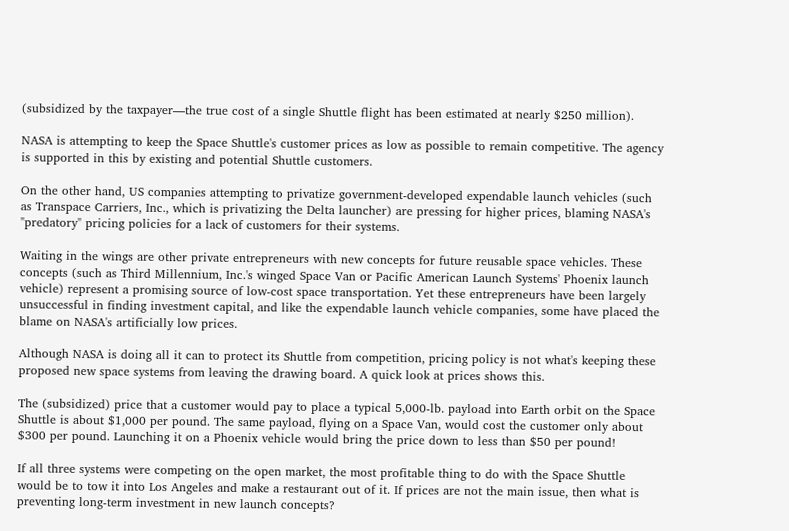(subsidized by the taxpayer—the true cost of a single Shuttle flight has been estimated at nearly $250 million).

NASA is attempting to keep the Space Shuttle's customer prices as low as possible to remain competitive. The agency is supported in this by existing and potential Shuttle customers.

On the other hand, US companies attempting to privatize government-developed expendable launch vehicles (such as Transpace Carriers, Inc., which is privatizing the Delta launcher) are pressing for higher prices, blaming NASA's "predatory" pricing policies for a lack of customers for their systems.

Waiting in the wings are other private entrepreneurs with new concepts for future reusable space vehicles. These concepts (such as Third Millennium, Inc.'s winged Space Van or Pacific American Launch Systems' Phoenix launch vehicle) represent a promising source of low-cost space transportation. Yet these entrepreneurs have been largely unsuccessful in finding investment capital, and like the expendable launch vehicle companies, some have placed the blame on NASA's artificially low prices.

Although NASA is doing all it can to protect its Shuttle from competition, pricing policy is not what's keeping these proposed new space systems from leaving the drawing board. A quick look at prices shows this.

The (subsidized) price that a customer would pay to place a typical 5,000-lb. payload into Earth orbit on the Space Shuttle is about $1,000 per pound. The same payload, flying on a Space Van, would cost the customer only about $300 per pound. Launching it on a Phoenix vehicle would bring the price down to less than $50 per pound!

If all three systems were competing on the open market, the most profitable thing to do with the Space Shuttle would be to tow it into Los Angeles and make a restaurant out of it. If prices are not the main issue, then what is preventing long-term investment in new launch concepts?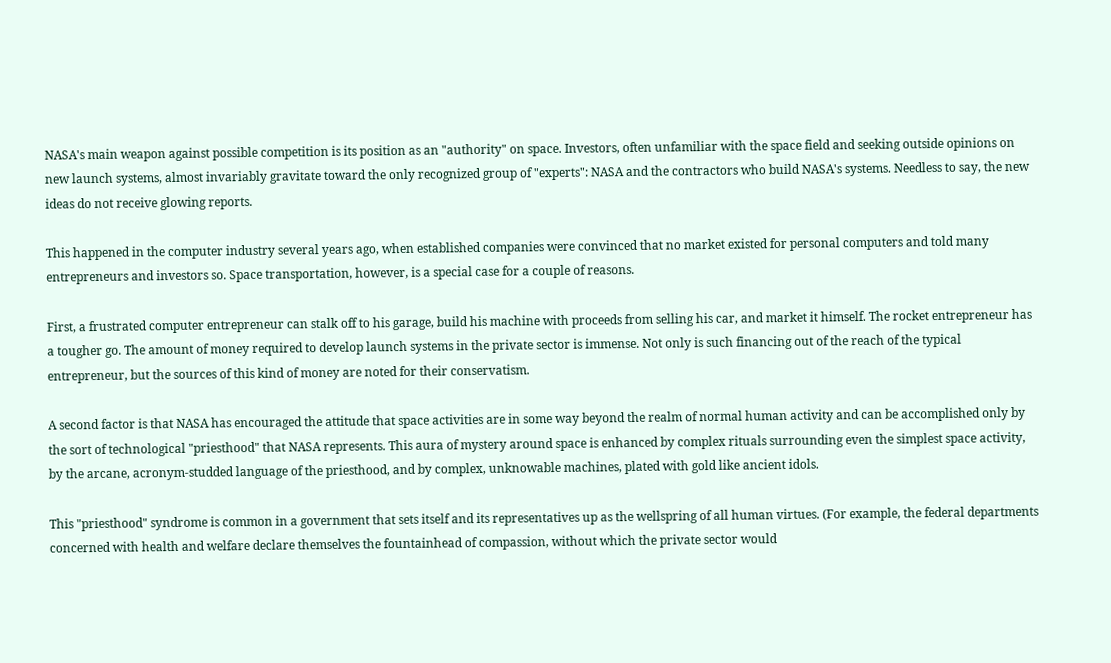NASA's main weapon against possible competition is its position as an "authority" on space. Investors, often unfamiliar with the space field and seeking outside opinions on new launch systems, almost invariably gravitate toward the only recognized group of "experts": NASA and the contractors who build NASA's systems. Needless to say, the new ideas do not receive glowing reports.

This happened in the computer industry several years ago, when established companies were convinced that no market existed for personal computers and told many entrepreneurs and investors so. Space transportation, however, is a special case for a couple of reasons.

First, a frustrated computer entrepreneur can stalk off to his garage, build his machine with proceeds from selling his car, and market it himself. The rocket entrepreneur has a tougher go. The amount of money required to develop launch systems in the private sector is immense. Not only is such financing out of the reach of the typical entrepreneur, but the sources of this kind of money are noted for their conservatism.

A second factor is that NASA has encouraged the attitude that space activities are in some way beyond the realm of normal human activity and can be accomplished only by the sort of technological "priesthood" that NASA represents. This aura of mystery around space is enhanced by complex rituals surrounding even the simplest space activity, by the arcane, acronym-studded language of the priesthood, and by complex, unknowable machines, plated with gold like ancient idols.

This "priesthood" syndrome is common in a government that sets itself and its representatives up as the wellspring of all human virtues. (For example, the federal departments concerned with health and welfare declare themselves the fountainhead of compassion, without which the private sector would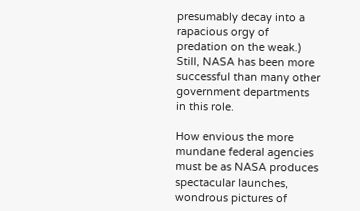presumably decay into a rapacious orgy of predation on the weak.) Still, NASA has been more successful than many other government departments in this role.

How envious the more mundane federal agencies must be as NASA produces spectacular launches, wondrous pictures of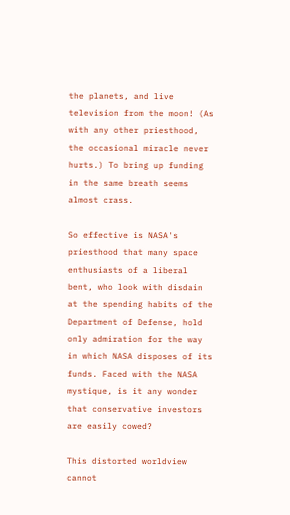the planets, and live television from the moon! (As with any other priesthood, the occasional miracle never hurts.) To bring up funding in the same breath seems almost crass.

So effective is NASA's priesthood that many space enthusiasts of a liberal bent, who look with disdain at the spending habits of the Department of Defense, hold only admiration for the way in which NASA disposes of its funds. Faced with the NASA mystique, is it any wonder that conservative investors are easily cowed?

This distorted worldview cannot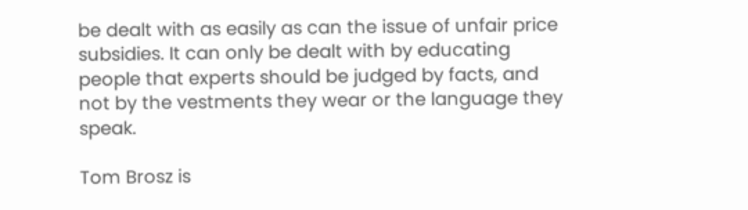be dealt with as easily as can the issue of unfair price subsidies. It can only be dealt with by educating people that experts should be judged by facts, and not by the vestments they wear or the language they speak.

Tom Brosz is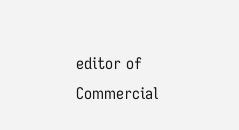editor of Commercial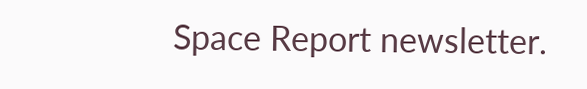Space Report newsletter.